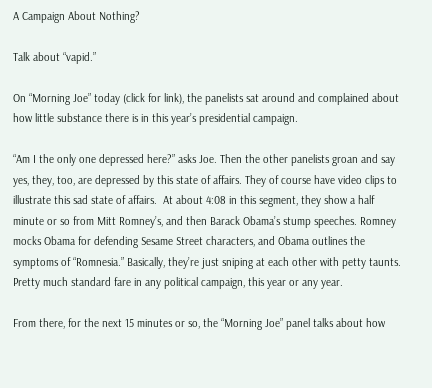A Campaign About Nothing?

Talk about “vapid.”

On “Morning Joe” today (click for link), the panelists sat around and complained about how little substance there is in this year’s presidential campaign.

“Am I the only one depressed here?” asks Joe. Then the other panelists groan and say yes, they, too, are depressed by this state of affairs. They of course have video clips to illustrate this sad state of affairs.  At about 4:08 in this segment, they show a half minute or so from Mitt Romney’s, and then Barack Obama’s stump speeches. Romney mocks Obama for defending Sesame Street characters, and Obama outlines the symptoms of “Romnesia.” Basically, they’re just sniping at each other with petty taunts. Pretty much standard fare in any political campaign, this year or any year.

From there, for the next 15 minutes or so, the “Morning Joe” panel talks about how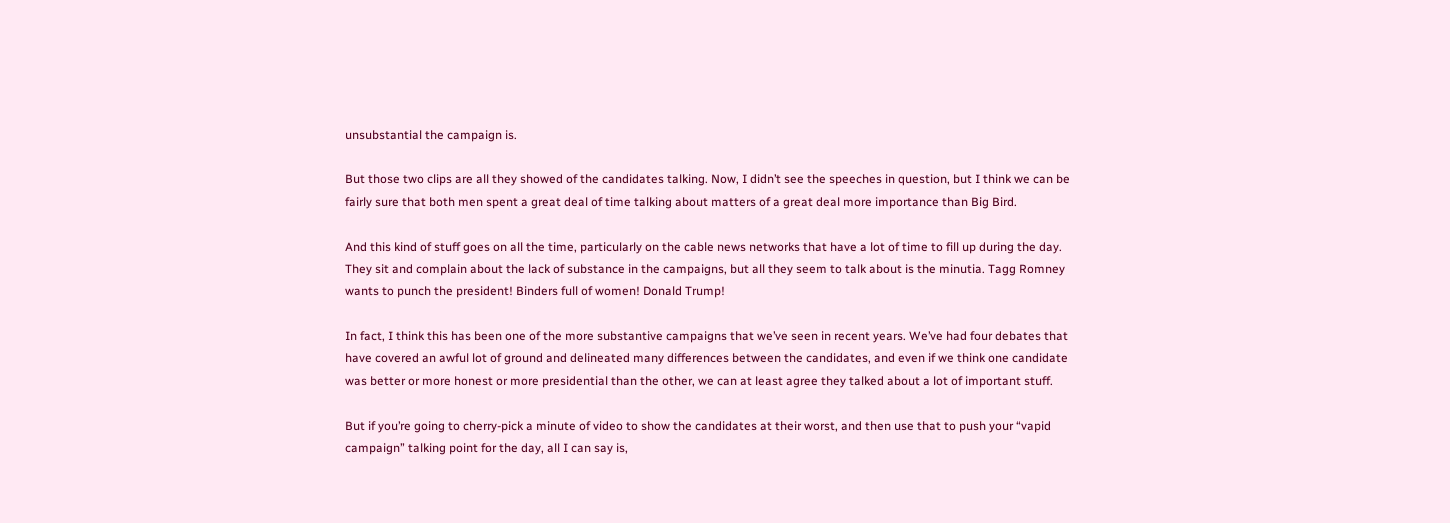unsubstantial the campaign is.

But those two clips are all they showed of the candidates talking. Now, I didn’t see the speeches in question, but I think we can be fairly sure that both men spent a great deal of time talking about matters of a great deal more importance than Big Bird.

And this kind of stuff goes on all the time, particularly on the cable news networks that have a lot of time to fill up during the day. They sit and complain about the lack of substance in the campaigns, but all they seem to talk about is the minutia. Tagg Romney wants to punch the president! Binders full of women! Donald Trump!

In fact, I think this has been one of the more substantive campaigns that we’ve seen in recent years. We’ve had four debates that have covered an awful lot of ground and delineated many differences between the candidates, and even if we think one candidate was better or more honest or more presidential than the other, we can at least agree they talked about a lot of important stuff.

But if you’re going to cherry-pick a minute of video to show the candidates at their worst, and then use that to push your “vapid campaign” talking point for the day, all I can say is,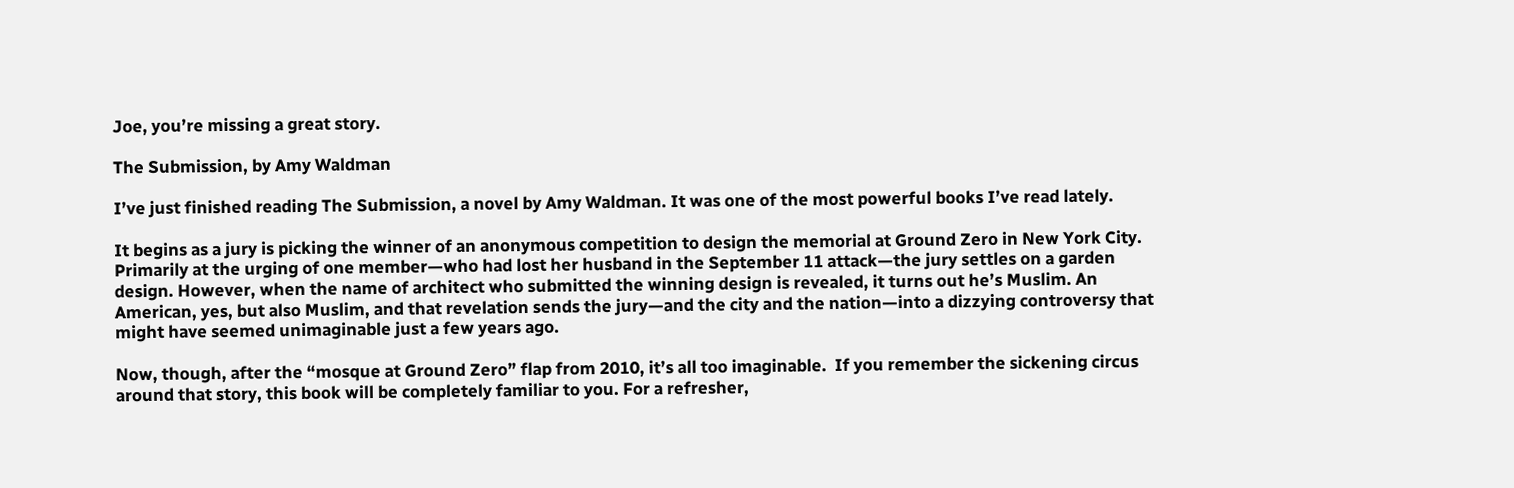Joe, you’re missing a great story.

The Submission, by Amy Waldman

I’ve just finished reading The Submission, a novel by Amy Waldman. It was one of the most powerful books I’ve read lately.

It begins as a jury is picking the winner of an anonymous competition to design the memorial at Ground Zero in New York City. Primarily at the urging of one member—who had lost her husband in the September 11 attack—the jury settles on a garden design. However, when the name of architect who submitted the winning design is revealed, it turns out he’s Muslim. An American, yes, but also Muslim, and that revelation sends the jury—and the city and the nation—into a dizzying controversy that might have seemed unimaginable just a few years ago.

Now, though, after the “mosque at Ground Zero” flap from 2010, it’s all too imaginable.  If you remember the sickening circus around that story, this book will be completely familiar to you. For a refresher,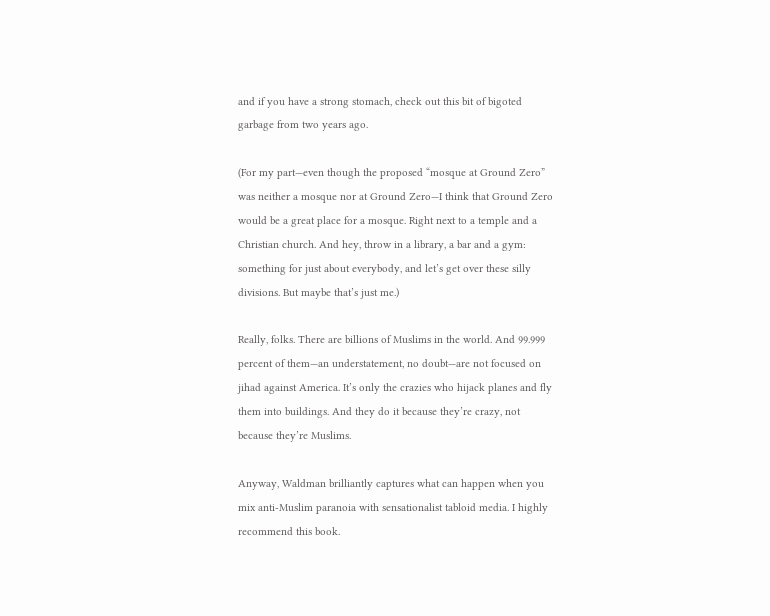and if you have a strong stomach, check out this bit of bigoted garbage from two years ago.

(For my part—even though the proposed “mosque at Ground Zero” was neither a mosque nor at Ground Zero—I think that Ground Zero would be a great place for a mosque. Right next to a temple and a Christian church. And hey, throw in a library, a bar and a gym: something for just about everybody, and let’s get over these silly divisions. But maybe that’s just me.)

Really, folks. There are billions of Muslims in the world. And 99.999 percent of them—an understatement, no doubt—are not focused on jihad against America. It’s only the crazies who hijack planes and fly them into buildings. And they do it because they’re crazy, not because they’re Muslims.

Anyway, Waldman brilliantly captures what can happen when you mix anti-Muslim paranoia with sensationalist tabloid media. I highly recommend this book.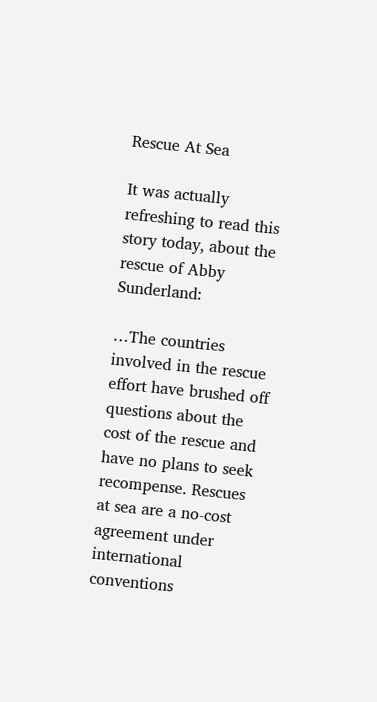Rescue At Sea

It was actually refreshing to read this story today, about the rescue of Abby Sunderland:

…The countries involved in the rescue effort have brushed off questions about the cost of the rescue and have no plans to seek recompense. Rescues at sea are a no-cost agreement under international conventions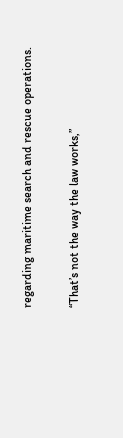regarding maritime search and rescue operations.

“That’s not the way the law works,”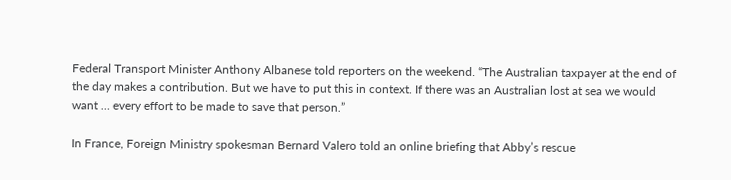Federal Transport Minister Anthony Albanese told reporters on the weekend. “The Australian taxpayer at the end of the day makes a contribution. But we have to put this in context. If there was an Australian lost at sea we would want … every effort to be made to save that person.”

In France, Foreign Ministry spokesman Bernard Valero told an online briefing that Abby’s rescue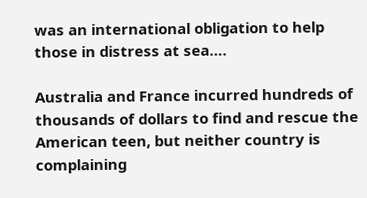was an international obligation to help those in distress at sea….

Australia and France incurred hundreds of thousands of dollars to find and rescue the American teen, but neither country is complaining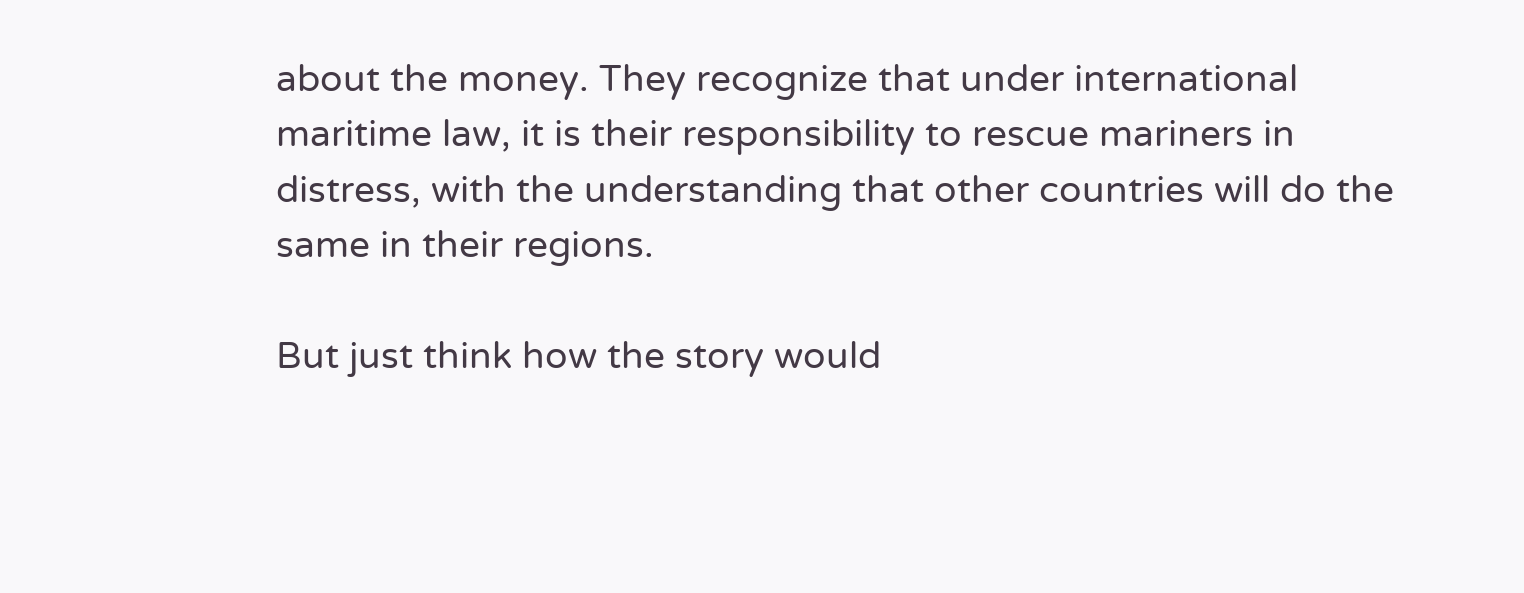about the money. They recognize that under international maritime law, it is their responsibility to rescue mariners in distress, with the understanding that other countries will do the same in their regions.

But just think how the story would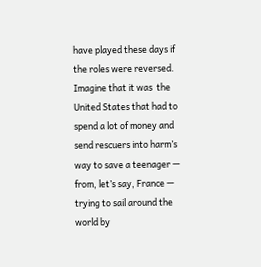have played these days if the roles were reversed. Imagine that it was  the United States that had to spend a lot of money and send rescuers into harm’s way to save a teenager — from, let’s say, France —  trying to sail around the world by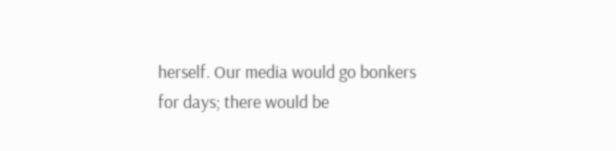herself. Our media would go bonkers for days; there would be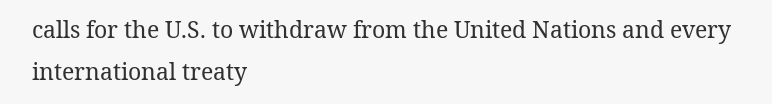calls for the U.S. to withdraw from the United Nations and every international treaty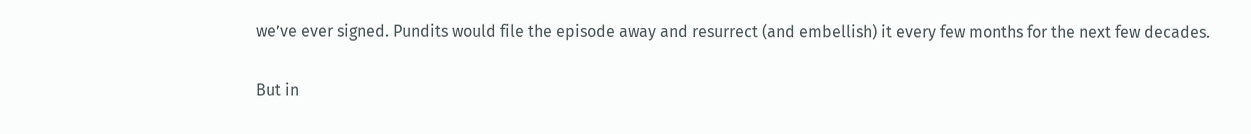we’ve ever signed. Pundits would file the episode away and resurrect (and embellish) it every few months for the next few decades.

But in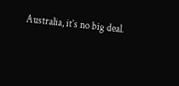Australia, it’s no big deal.